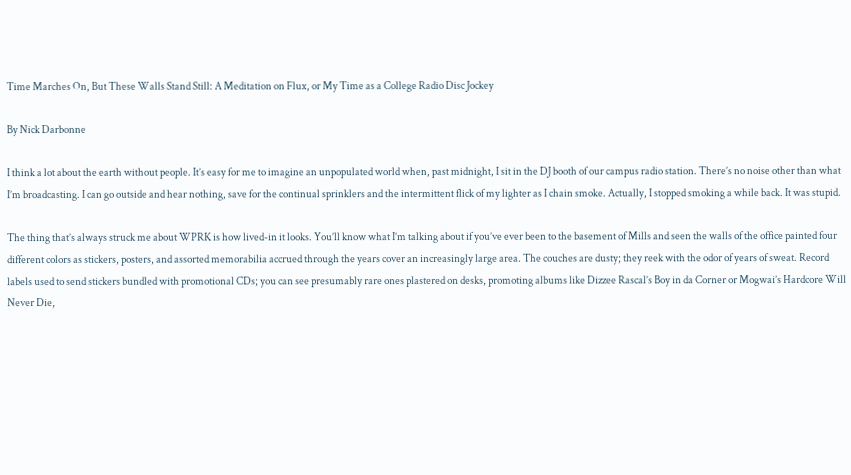Time Marches On, But These Walls Stand Still: A Meditation on Flux, or My Time as a College Radio Disc Jockey

By Nick Darbonne

I think a lot about the earth without people. It’s easy for me to imagine an unpopulated world when, past midnight, I sit in the DJ booth of our campus radio station. There’s no noise other than what I’m broadcasting. I can go outside and hear nothing, save for the continual sprinklers and the intermittent flick of my lighter as I chain smoke. Actually, I stopped smoking a while back. It was stupid.

The thing that’s always struck me about WPRK is how lived-in it looks. You’ll know what I’m talking about if you’ve ever been to the basement of Mills and seen the walls of the office painted four different colors as stickers, posters, and assorted memorabilia accrued through the years cover an increasingly large area. The couches are dusty; they reek with the odor of years of sweat. Record labels used to send stickers bundled with promotional CDs; you can see presumably rare ones plastered on desks, promoting albums like Dizzee Rascal’s Boy in da Corner or Mogwai’s Hardcore Will Never Die,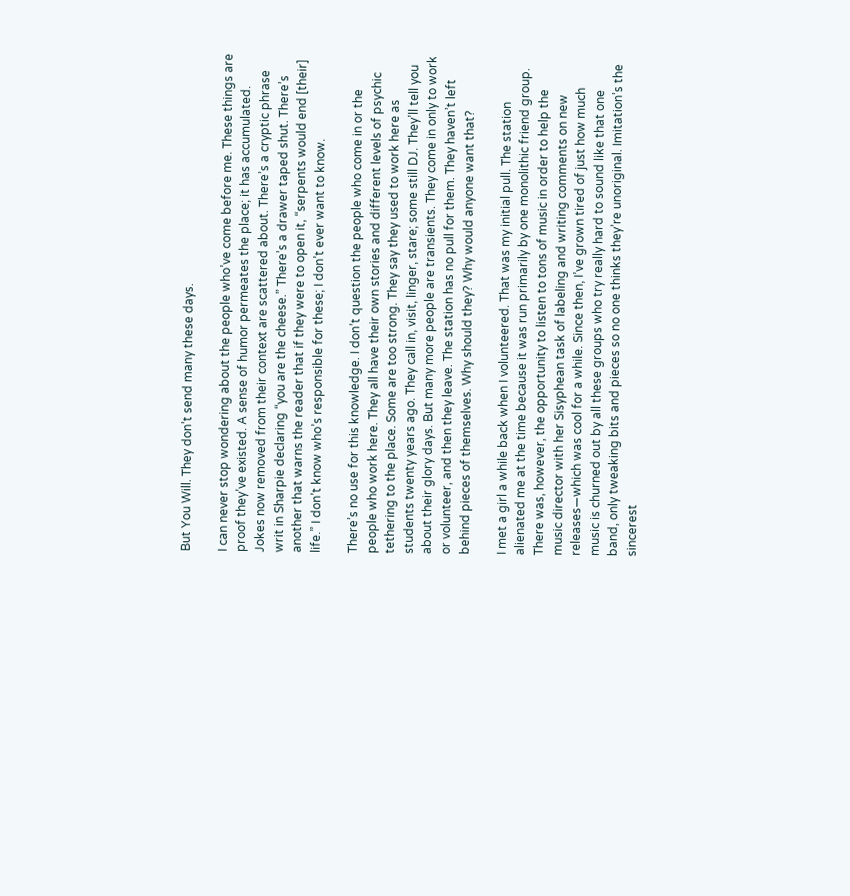But You Will. They don’t send many these days.

I can never stop wondering about the people who’ve come before me. These things are proof they’ve existed. A sense of humor permeates the place; it has accumulated. Jokes now removed from their context are scattered about. There’s a cryptic phrase writ in Sharpie declaring “you are the cheese.” There’s a drawer taped shut. There’s another that warns the reader that if they were to open it, “serpents would end [their] life.” I don’t know who’s responsible for these; I don’t ever want to know.

There’s no use for this knowledge. I don’t question the people who come in or the people who work here. They all have their own stories and different levels of psychic tethering to the place. Some are too strong. They say they used to work here as students twenty years ago. They call in, visit, linger, stare; some still DJ. They’ll tell you about their glory days. But many more people are transients. They come in only to work or volunteer, and then they leave. The station has no pull for them. They haven’t left behind pieces of themselves. Why should they? Why would anyone want that?

I met a girl a while back when I volunteered. That was my initial pull. The station alienated me at the time because it was run primarily by one monolithic friend group. There was, however, the opportunity to listen to tons of music in order to help the music director with her Sisyphean task of labeling and writing comments on new releases—which was cool for a while. Since then, I’ve grown tired of just how much music is churned out by all these groups who try really hard to sound like that one band, only tweaking bits and pieces so no one thinks they’re unoriginal. Imitation’s the sincerest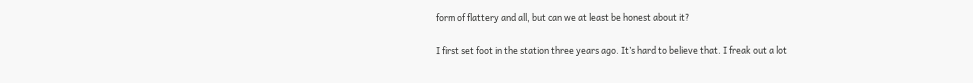form of flattery and all, but can we at least be honest about it?

I first set foot in the station three years ago. It’s hard to believe that. I freak out a lot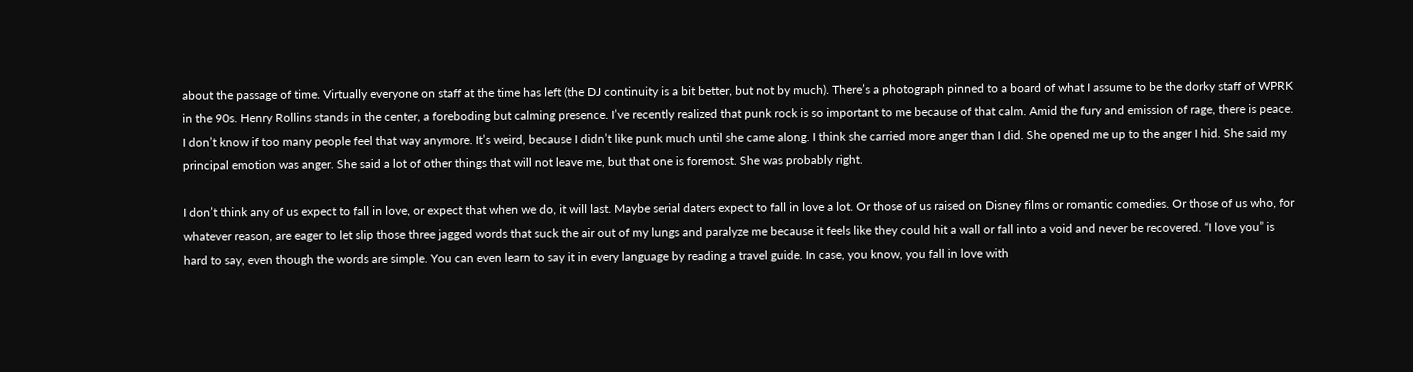about the passage of time. Virtually everyone on staff at the time has left (the DJ continuity is a bit better, but not by much). There’s a photograph pinned to a board of what I assume to be the dorky staff of WPRK in the 90s. Henry Rollins stands in the center, a foreboding but calming presence. I’ve recently realized that punk rock is so important to me because of that calm. Amid the fury and emission of rage, there is peace. I don’t know if too many people feel that way anymore. It’s weird, because I didn’t like punk much until she came along. I think she carried more anger than I did. She opened me up to the anger I hid. She said my principal emotion was anger. She said a lot of other things that will not leave me, but that one is foremost. She was probably right.

I don’t think any of us expect to fall in love, or expect that when we do, it will last. Maybe serial daters expect to fall in love a lot. Or those of us raised on Disney films or romantic comedies. Or those of us who, for whatever reason, are eager to let slip those three jagged words that suck the air out of my lungs and paralyze me because it feels like they could hit a wall or fall into a void and never be recovered. “I love you” is hard to say, even though the words are simple. You can even learn to say it in every language by reading a travel guide. In case, you know, you fall in love with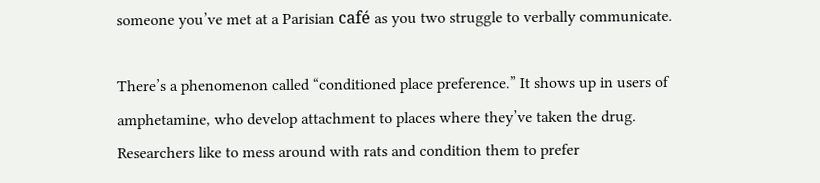someone you’ve met at a Parisian café as you two struggle to verbally communicate.

There’s a phenomenon called “conditioned place preference.” It shows up in users of amphetamine, who develop attachment to places where they’ve taken the drug. Researchers like to mess around with rats and condition them to prefer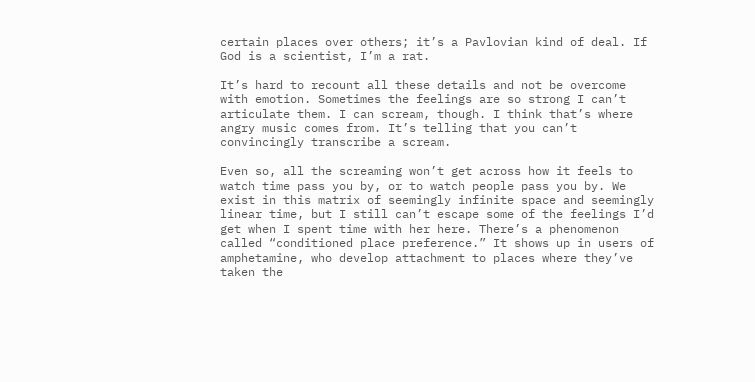certain places over others; it’s a Pavlovian kind of deal. If God is a scientist, I’m a rat.

It’s hard to recount all these details and not be overcome with emotion. Sometimes the feelings are so strong I can’t articulate them. I can scream, though. I think that’s where angry music comes from. It’s telling that you can’t convincingly transcribe a scream.

Even so, all the screaming won’t get across how it feels to watch time pass you by, or to watch people pass you by. We exist in this matrix of seemingly infinite space and seemingly linear time, but I still can’t escape some of the feelings I’d get when I spent time with her here. There’s a phenomenon called “conditioned place preference.” It shows up in users of amphetamine, who develop attachment to places where they’ve taken the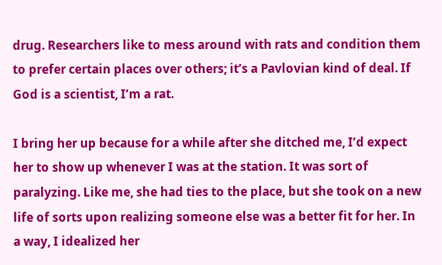drug. Researchers like to mess around with rats and condition them to prefer certain places over others; it’s a Pavlovian kind of deal. If God is a scientist, I’m a rat.

I bring her up because for a while after she ditched me, I’d expect her to show up whenever I was at the station. It was sort of paralyzing. Like me, she had ties to the place, but she took on a new life of sorts upon realizing someone else was a better fit for her. In a way, I idealized her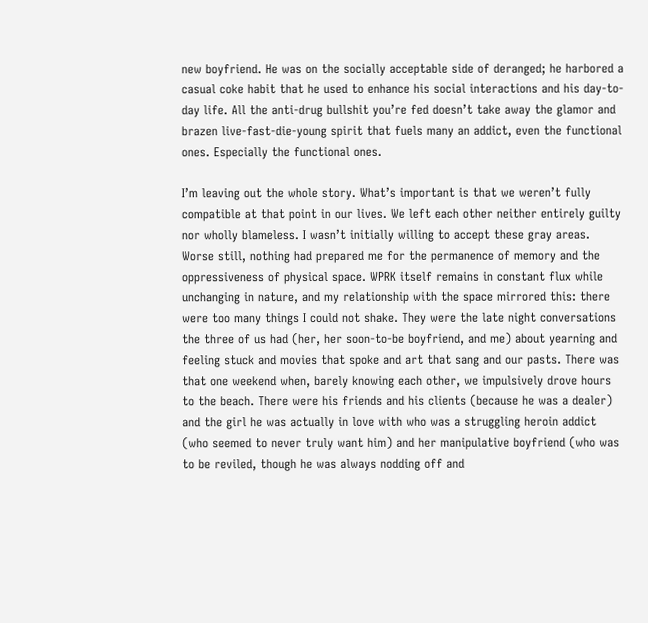new boyfriend. He was on the socially acceptable side of deranged; he harbored a casual coke habit that he used to enhance his social interactions and his day-to-day life. All the anti-drug bullshit you’re fed doesn’t take away the glamor and brazen live-fast-die-young spirit that fuels many an addict, even the functional ones. Especially the functional ones.

I’m leaving out the whole story. What’s important is that we weren’t fully compatible at that point in our lives. We left each other neither entirely guilty nor wholly blameless. I wasn’t initially willing to accept these gray areas. Worse still, nothing had prepared me for the permanence of memory and the oppressiveness of physical space. WPRK itself remains in constant flux while unchanging in nature, and my relationship with the space mirrored this: there were too many things I could not shake. They were the late night conversations the three of us had (her, her soon-to-be boyfriend, and me) about yearning and feeling stuck and movies that spoke and art that sang and our pasts. There was that one weekend when, barely knowing each other, we impulsively drove hours to the beach. There were his friends and his clients (because he was a dealer) and the girl he was actually in love with who was a struggling heroin addict (who seemed to never truly want him) and her manipulative boyfriend (who was to be reviled, though he was always nodding off and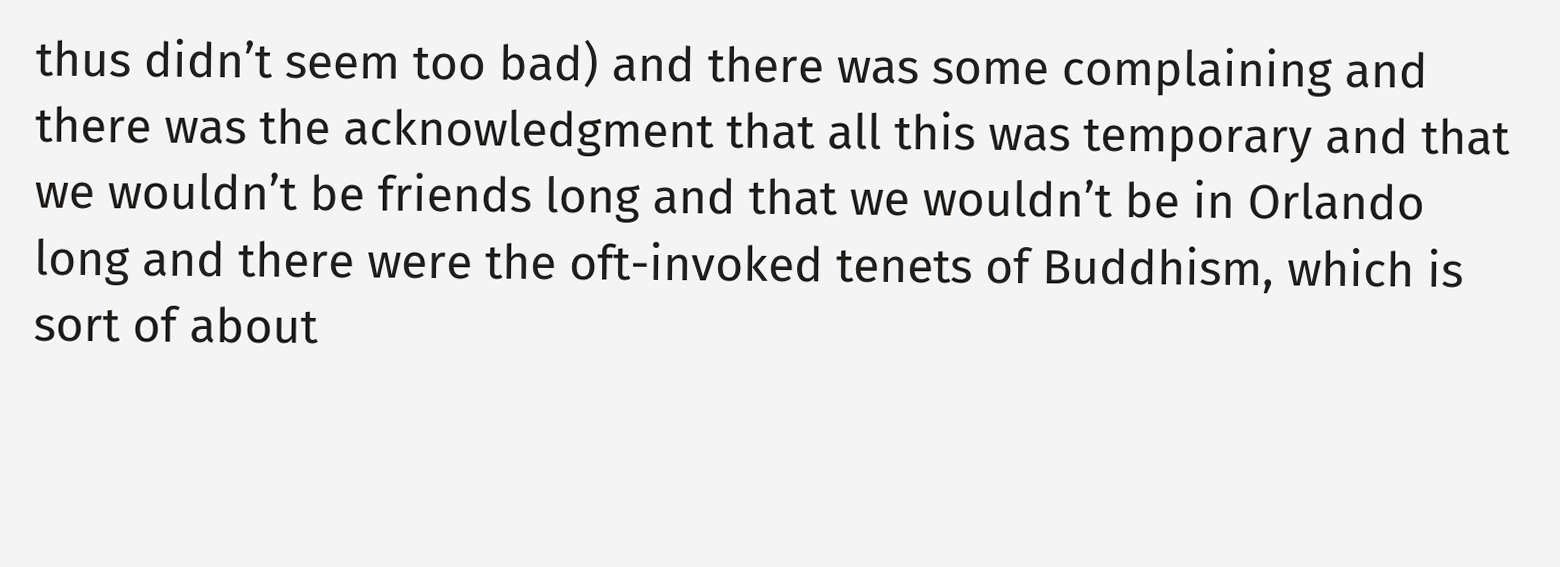thus didn’t seem too bad) and there was some complaining and there was the acknowledgment that all this was temporary and that we wouldn’t be friends long and that we wouldn’t be in Orlando long and there were the oft-invoked tenets of Buddhism, which is sort of about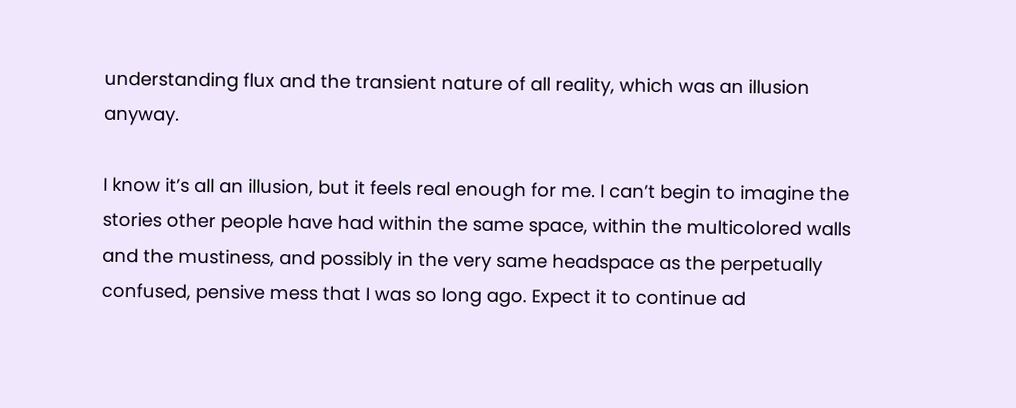understanding flux and the transient nature of all reality, which was an illusion anyway.

I know it’s all an illusion, but it feels real enough for me. I can’t begin to imagine the stories other people have had within the same space, within the multicolored walls and the mustiness, and possibly in the very same headspace as the perpetually confused, pensive mess that I was so long ago. Expect it to continue ad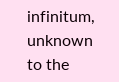infinitum, unknown to the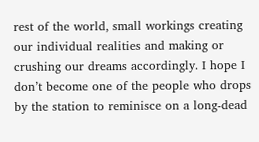rest of the world, small workings creating our individual realities and making or crushing our dreams accordingly. I hope I don’t become one of the people who drops by the station to reminisce on a long-dead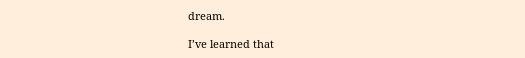dream.

I’ve learned that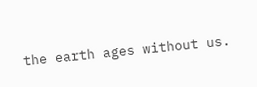the earth ages without us.